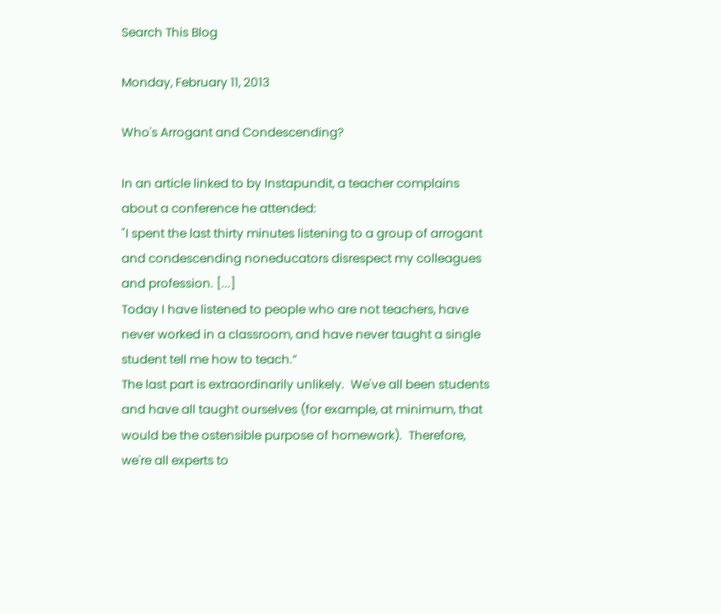Search This Blog

Monday, February 11, 2013

Who's Arrogant and Condescending?

In an article linked to by Instapundit, a teacher complains about a conference he attended:
"I spent the last thirty minutes listening to a group of arrogant and condescending noneducators disrespect my colleagues and profession. [...]
Today I have listened to people who are not teachers, have never worked in a classroom, and have never taught a single student tell me how to teach.”
The last part is extraordinarily unlikely.  We've all been students and have all taught ourselves (for example, at minimum, that would be the ostensible purpose of homework).  Therefore, we're all experts to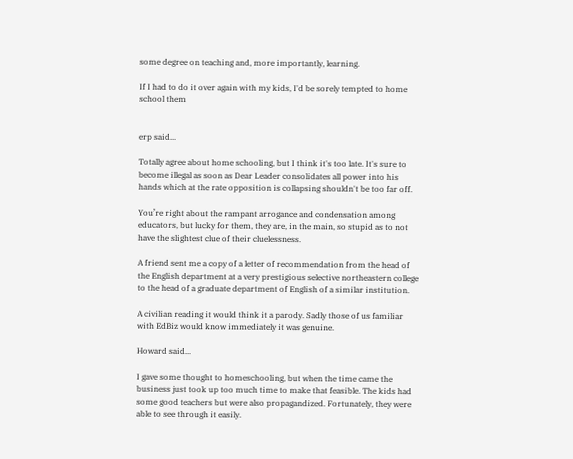some degree on teaching and, more importantly, learning.

If I had to do it over again with my kids, I'd be sorely tempted to home school them


erp said...

Totally agree about home schooling, but I think it's too late. It's sure to become illegal as soon as Dear Leader consolidates all power into his hands which at the rate opposition is collapsing shouldn't be too far off.

You’re right about the rampant arrogance and condensation among educators, but lucky for them, they are, in the main, so stupid as to not have the slightest clue of their cluelessness.

A friend sent me a copy of a letter of recommendation from the head of the English department at a very prestigious selective northeastern college to the head of a graduate department of English of a similar institution.

A civilian reading it would think it a parody. Sadly those of us familiar with EdBiz would know immediately it was genuine.

Howard said...

I gave some thought to homeschooling, but when the time came the business just took up too much time to make that feasible. The kids had some good teachers but were also propagandized. Fortunately, they were able to see through it easily.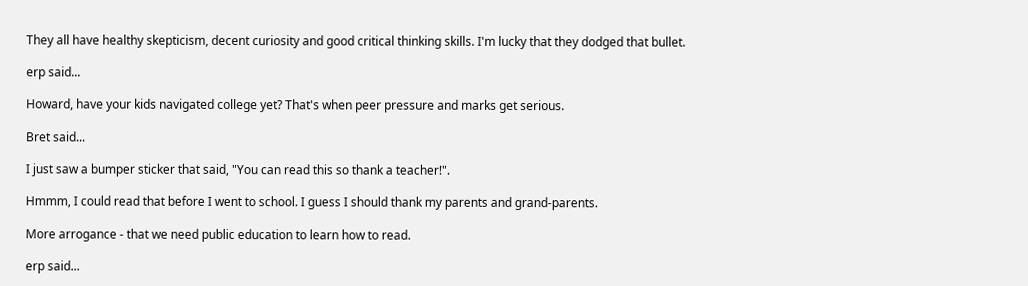They all have healthy skepticism, decent curiosity and good critical thinking skills. I'm lucky that they dodged that bullet.

erp said...

Howard, have your kids navigated college yet? That's when peer pressure and marks get serious.

Bret said...

I just saw a bumper sticker that said, "You can read this so thank a teacher!".

Hmmm, I could read that before I went to school. I guess I should thank my parents and grand-parents.

More arrogance - that we need public education to learn how to read.

erp said...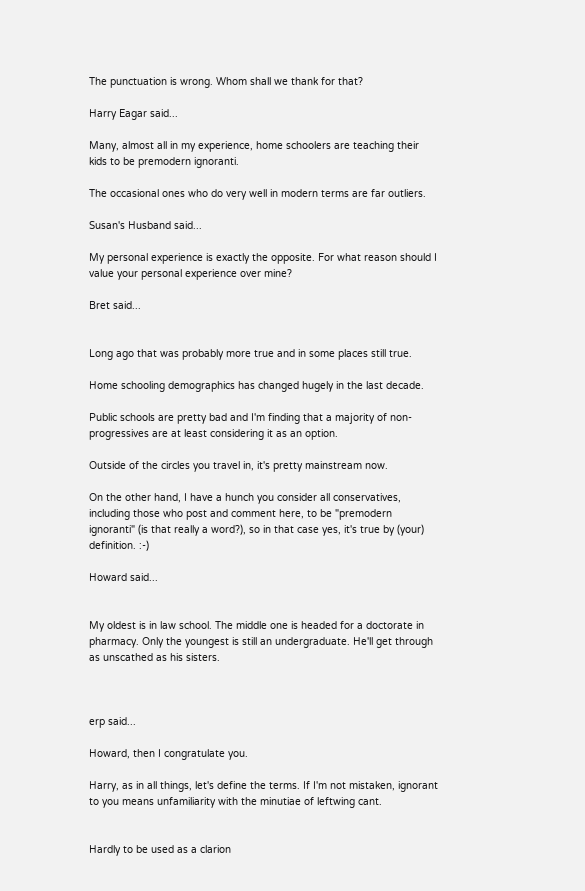The punctuation is wrong. Whom shall we thank for that?

Harry Eagar said...

Many, almost all in my experience, home schoolers are teaching their kids to be premodern ignoranti.

The occasional ones who do very well in modern terms are far outliers.

Susan's Husband said...

My personal experience is exactly the opposite. For what reason should I value your personal experience over mine?

Bret said...


Long ago that was probably more true and in some places still true.

Home schooling demographics has changed hugely in the last decade.

Public schools are pretty bad and I'm finding that a majority of non-progressives are at least considering it as an option.

Outside of the circles you travel in, it's pretty mainstream now.

On the other hand, I have a hunch you consider all conservatives, including those who post and comment here, to be "premodern ignoranti" (is that really a word?), so in that case yes, it's true by (your) definition. :-)

Howard said...


My oldest is in law school. The middle one is headed for a doctorate in pharmacy. Only the youngest is still an undergraduate. He'll get through as unscathed as his sisters.



erp said...

Howard, then I congratulate you.

Harry, as in all things, let's define the terms. If I'm not mistaken, ignorant to you means unfamiliarity with the minutiae of leftwing cant.


Hardly to be used as a clarion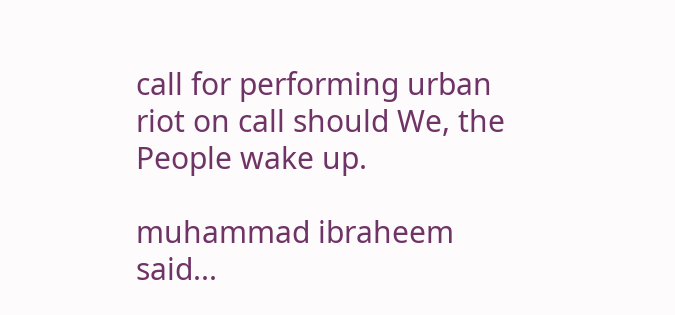call for performing urban riot on call should We, the People wake up.

muhammad ibraheem said...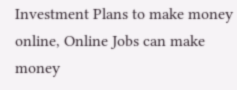Investment Plans to make money online, Online Jobs can make money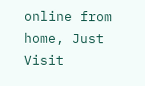online from home, Just Visit